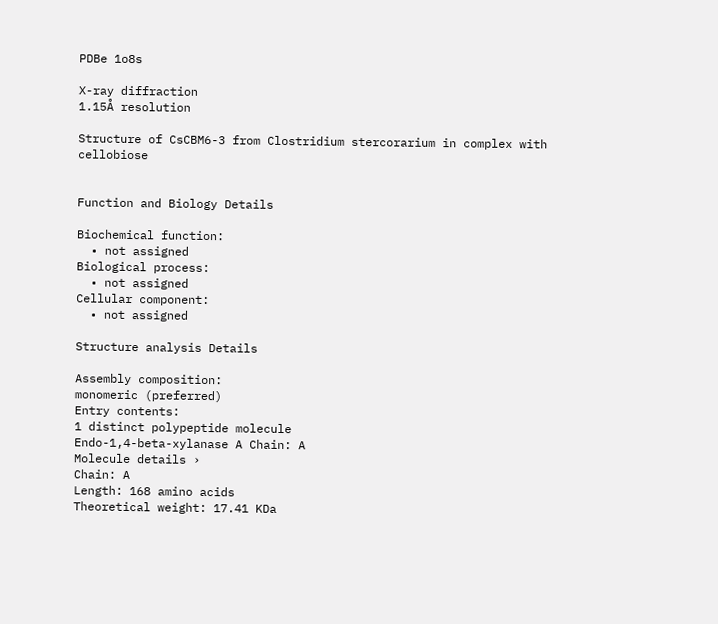PDBe 1o8s

X-ray diffraction
1.15Å resolution

Structure of CsCBM6-3 from Clostridium stercorarium in complex with cellobiose


Function and Biology Details

Biochemical function:
  • not assigned
Biological process:
  • not assigned
Cellular component:
  • not assigned

Structure analysis Details

Assembly composition:
monomeric (preferred)
Entry contents:
1 distinct polypeptide molecule
Endo-1,4-beta-xylanase A Chain: A
Molecule details ›
Chain: A
Length: 168 amino acids
Theoretical weight: 17.41 KDa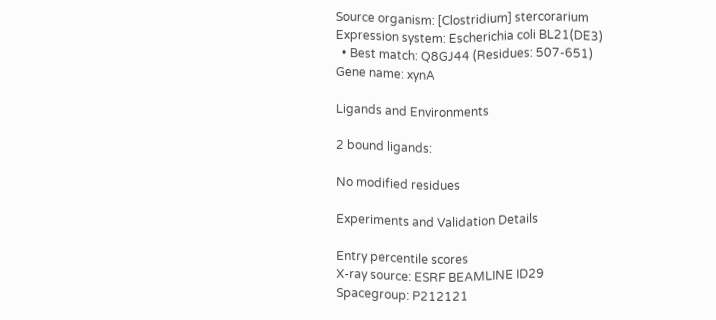Source organism: [Clostridium] stercorarium
Expression system: Escherichia coli BL21(DE3)
  • Best match: Q8GJ44 (Residues: 507-651)
Gene name: xynA

Ligands and Environments

2 bound ligands:

No modified residues

Experiments and Validation Details

Entry percentile scores
X-ray source: ESRF BEAMLINE ID29
Spacegroup: P212121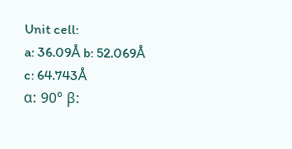Unit cell:
a: 36.09Å b: 52.069Å c: 64.743Å
α: 90° β: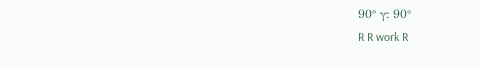90° γ: 90°
R R work R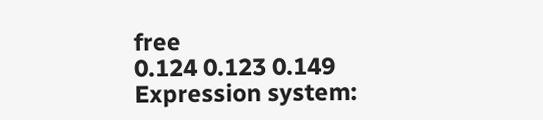free
0.124 0.123 0.149
Expression system: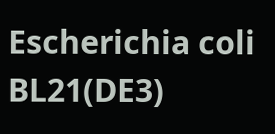Escherichia coli BL21(DE3)